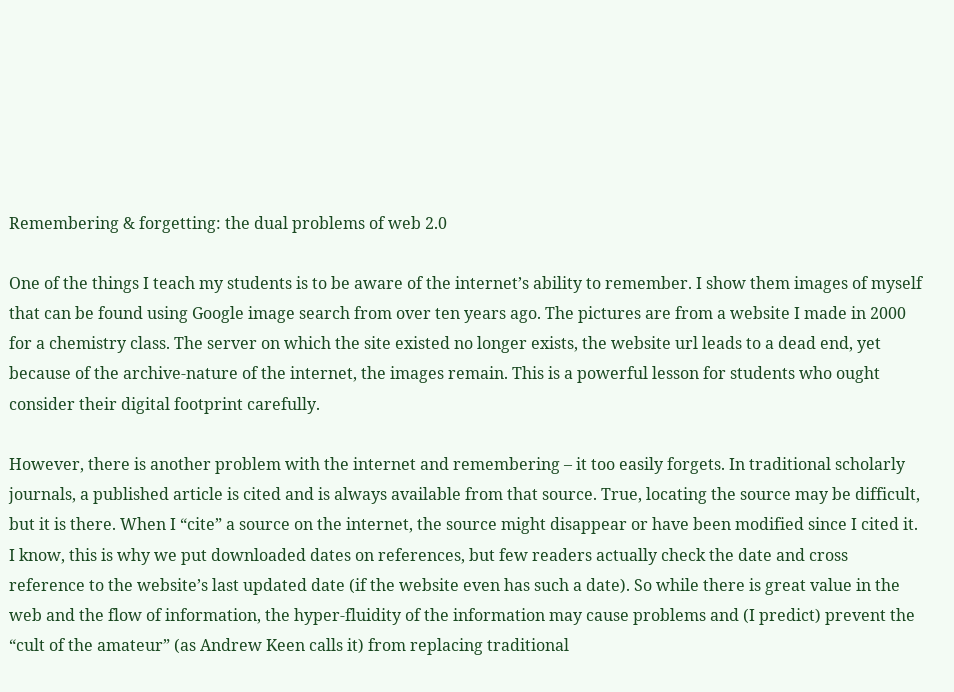Remembering & forgetting: the dual problems of web 2.0

One of the things I teach my students is to be aware of the internet’s ability to remember. I show them images of myself that can be found using Google image search from over ten years ago. The pictures are from a website I made in 2000 for a chemistry class. The server on which the site existed no longer exists, the website url leads to a dead end, yet because of the archive-nature of the internet, the images remain. This is a powerful lesson for students who ought consider their digital footprint carefully.

However, there is another problem with the internet and remembering – it too easily forgets. In traditional scholarly journals, a published article is cited and is always available from that source. True, locating the source may be difficult, but it is there. When I “cite” a source on the internet, the source might disappear or have been modified since I cited it. I know, this is why we put downloaded dates on references, but few readers actually check the date and cross reference to the website’s last updated date (if the website even has such a date). So while there is great value in the web and the flow of information, the hyper-fluidity of the information may cause problems and (I predict) prevent the “cult of the amateur” (as Andrew Keen calls it) from replacing traditional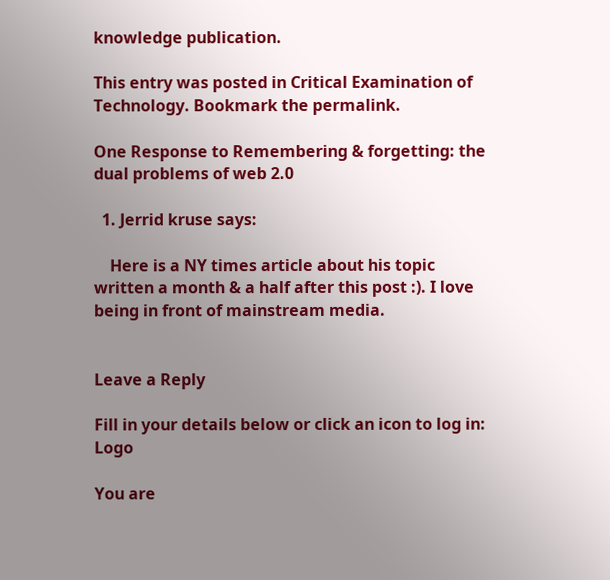knowledge publication.

This entry was posted in Critical Examination of Technology. Bookmark the permalink.

One Response to Remembering & forgetting: the dual problems of web 2.0

  1. Jerrid kruse says:

    Here is a NY times article about his topic written a month & a half after this post :). I love being in front of mainstream media.


Leave a Reply

Fill in your details below or click an icon to log in: Logo

You are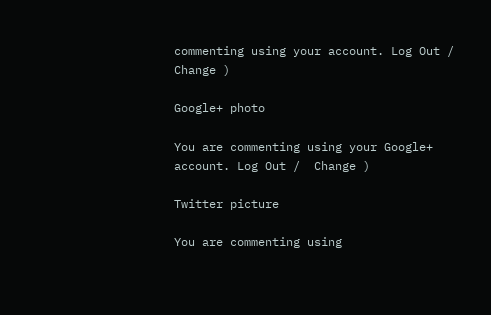commenting using your account. Log Out /  Change )

Google+ photo

You are commenting using your Google+ account. Log Out /  Change )

Twitter picture

You are commenting using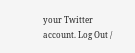your Twitter account. Log Out /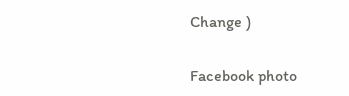Change )

Facebook photo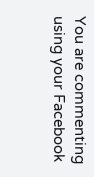You are commenting using your Facebook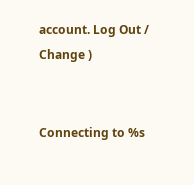account. Log Out /  Change )


Connecting to %s